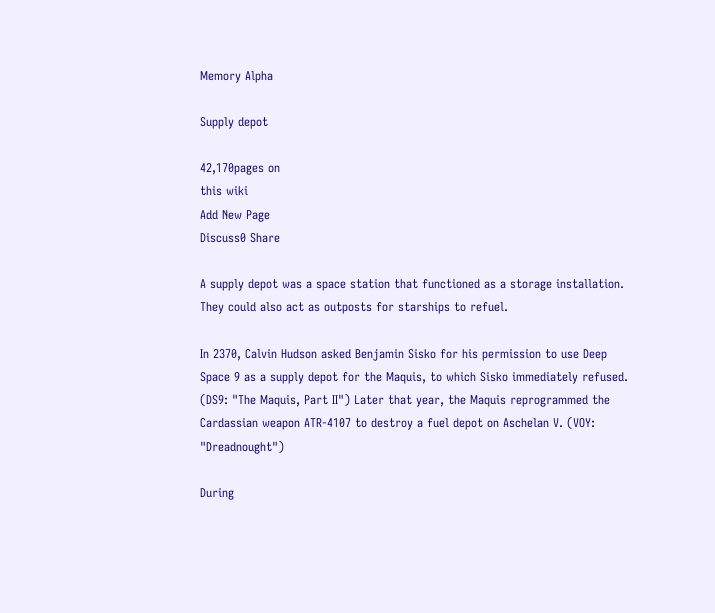Memory Alpha

Supply depot

42,170pages on
this wiki
Add New Page
Discuss0 Share

A supply depot was a space station that functioned as a storage installation. They could also act as outposts for starships to refuel.

In 2370, Calvin Hudson asked Benjamin Sisko for his permission to use Deep Space 9 as a supply depot for the Maquis, to which Sisko immediately refused. (DS9: "The Maquis, Part II") Later that year, the Maquis reprogrammed the Cardassian weapon ATR-4107 to destroy a fuel depot on Aschelan V. (VOY: "Dreadnought")

During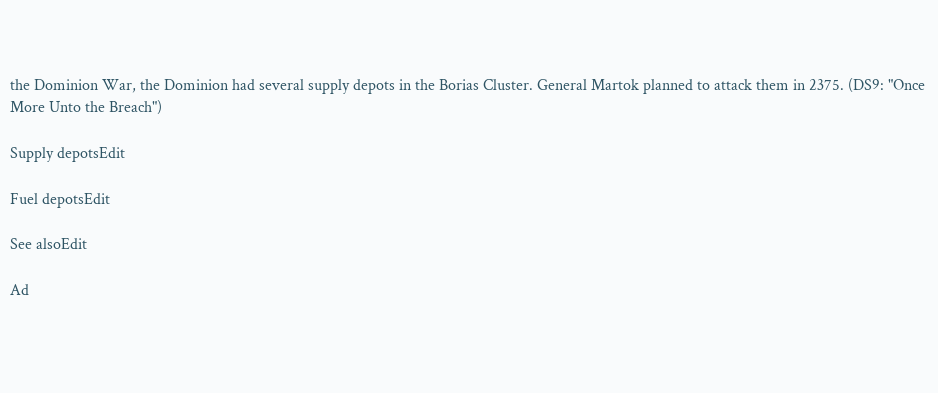the Dominion War, the Dominion had several supply depots in the Borias Cluster. General Martok planned to attack them in 2375. (DS9: "Once More Unto the Breach")

Supply depotsEdit

Fuel depotsEdit

See alsoEdit

Ad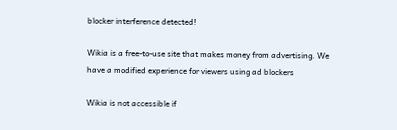blocker interference detected!

Wikia is a free-to-use site that makes money from advertising. We have a modified experience for viewers using ad blockers

Wikia is not accessible if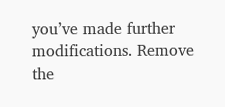you’ve made further modifications. Remove the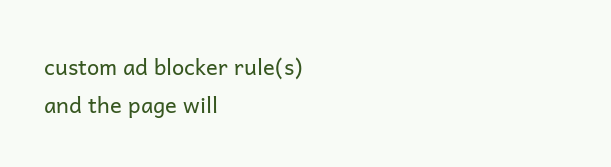custom ad blocker rule(s) and the page will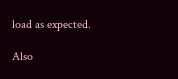load as expected.

Also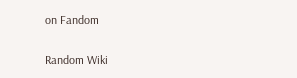on Fandom

Random Wiki